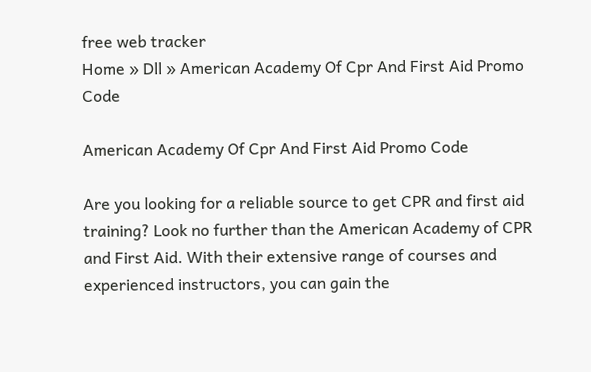free web tracker
Home » Dll » American Academy Of Cpr And First Aid Promo Code

American Academy Of Cpr And First Aid Promo Code

Are you looking for a reliable source to get CPR and first aid training? Look no further than the American Academy of CPR and First Aid. With their extensive range of courses and experienced instructors, you can gain the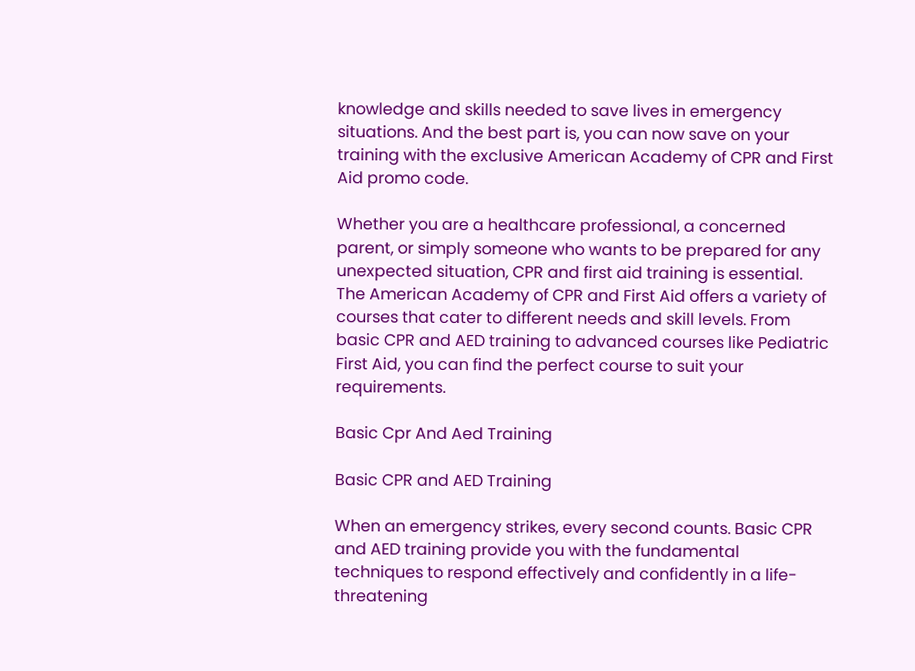knowledge and skills needed to save lives in emergency situations. And the best part is, you can now save on your training with the exclusive American Academy of CPR and First Aid promo code.

Whether you are a healthcare professional, a concerned parent, or simply someone who wants to be prepared for any unexpected situation, CPR and first aid training is essential. The American Academy of CPR and First Aid offers a variety of courses that cater to different needs and skill levels. From basic CPR and AED training to advanced courses like Pediatric First Aid, you can find the perfect course to suit your requirements.

Basic Cpr And Aed Training

Basic CPR and AED Training

When an emergency strikes, every second counts. Basic CPR and AED training provide you with the fundamental techniques to respond effectively and confidently in a life-threatening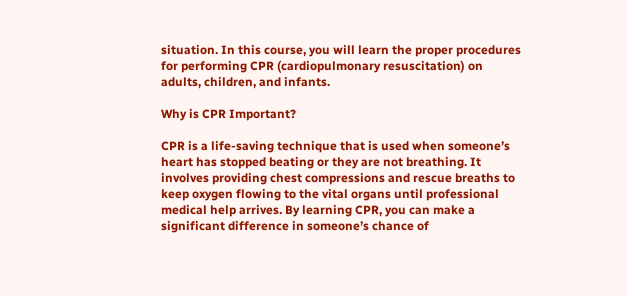situation. In this course, you will learn the proper procedures for performing CPR (cardiopulmonary resuscitation) on adults, children, and infants.

Why is CPR Important?

CPR is a life-saving technique that is used when someone’s heart has stopped beating or they are not breathing. It involves providing chest compressions and rescue breaths to keep oxygen flowing to the vital organs until professional medical help arrives. By learning CPR, you can make a significant difference in someone’s chance of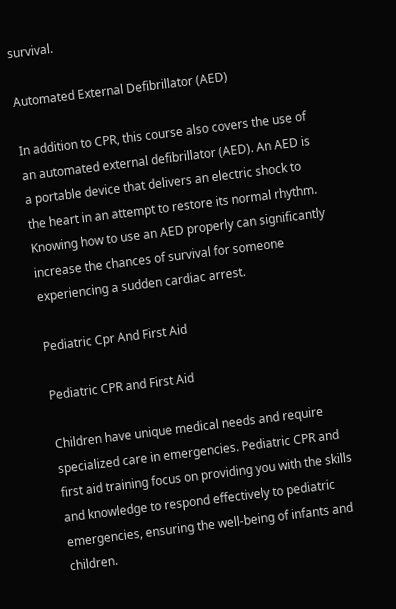survival.

Automated External Defibrillator (AED)

In addition to CPR, this course also covers the use of an automated external defibrillator (AED). An AED is a portable device that delivers an electric shock to the heart in an attempt to restore its normal rhythm. Knowing how to use an AED properly can significantly increase the chances of survival for someone experiencing a sudden cardiac arrest.

Pediatric Cpr And First Aid

Pediatric CPR and First Aid

Children have unique medical needs and require specialized care in emergencies. Pediatric CPR and first aid training focus on providing you with the skills and knowledge to respond effectively to pediatric emergencies, ensuring the well-being of infants and children.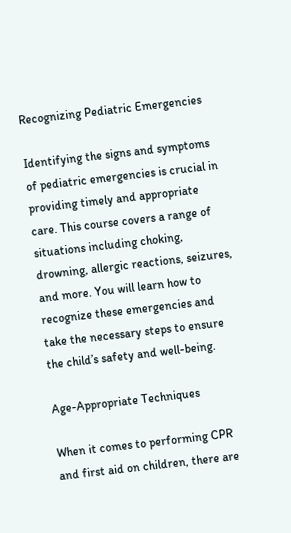Recognizing Pediatric Emergencies

Identifying the signs and symptoms of pediatric emergencies is crucial in providing timely and appropriate care. This course covers a range of situations including choking, drowning, allergic reactions, seizures, and more. You will learn how to recognize these emergencies and take the necessary steps to ensure the child’s safety and well-being.

Age-Appropriate Techniques

When it comes to performing CPR and first aid on children, there are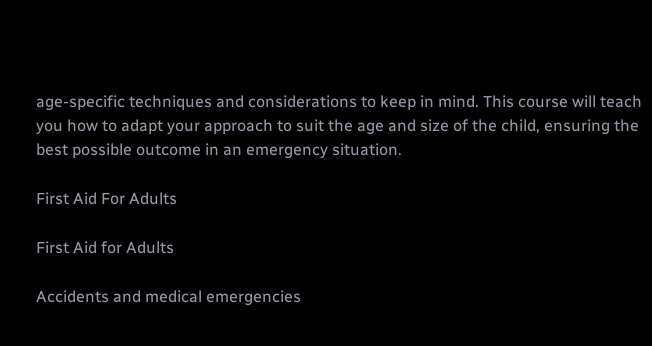age-specific techniques and considerations to keep in mind. This course will teach you how to adapt your approach to suit the age and size of the child, ensuring the best possible outcome in an emergency situation.

First Aid For Adults

First Aid for Adults

Accidents and medical emergencies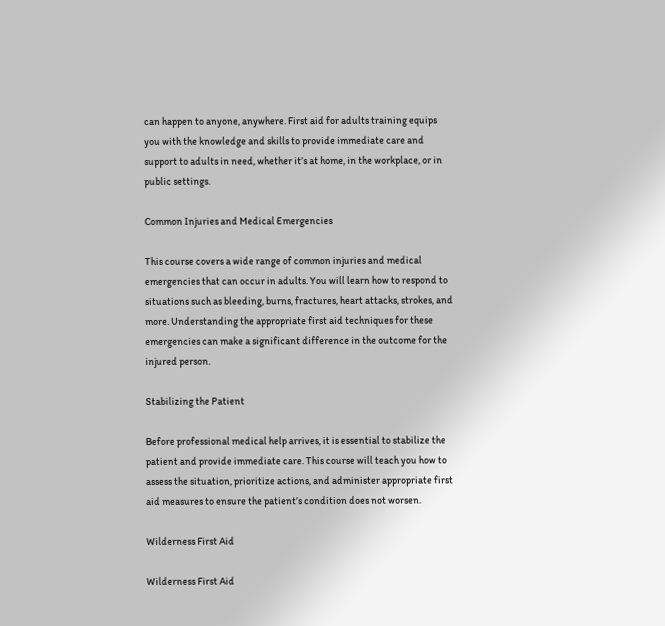can happen to anyone, anywhere. First aid for adults training equips you with the knowledge and skills to provide immediate care and support to adults in need, whether it’s at home, in the workplace, or in public settings.

Common Injuries and Medical Emergencies

This course covers a wide range of common injuries and medical emergencies that can occur in adults. You will learn how to respond to situations such as bleeding, burns, fractures, heart attacks, strokes, and more. Understanding the appropriate first aid techniques for these emergencies can make a significant difference in the outcome for the injured person.

Stabilizing the Patient

Before professional medical help arrives, it is essential to stabilize the patient and provide immediate care. This course will teach you how to assess the situation, prioritize actions, and administer appropriate first aid measures to ensure the patient’s condition does not worsen.

Wilderness First Aid

Wilderness First Aid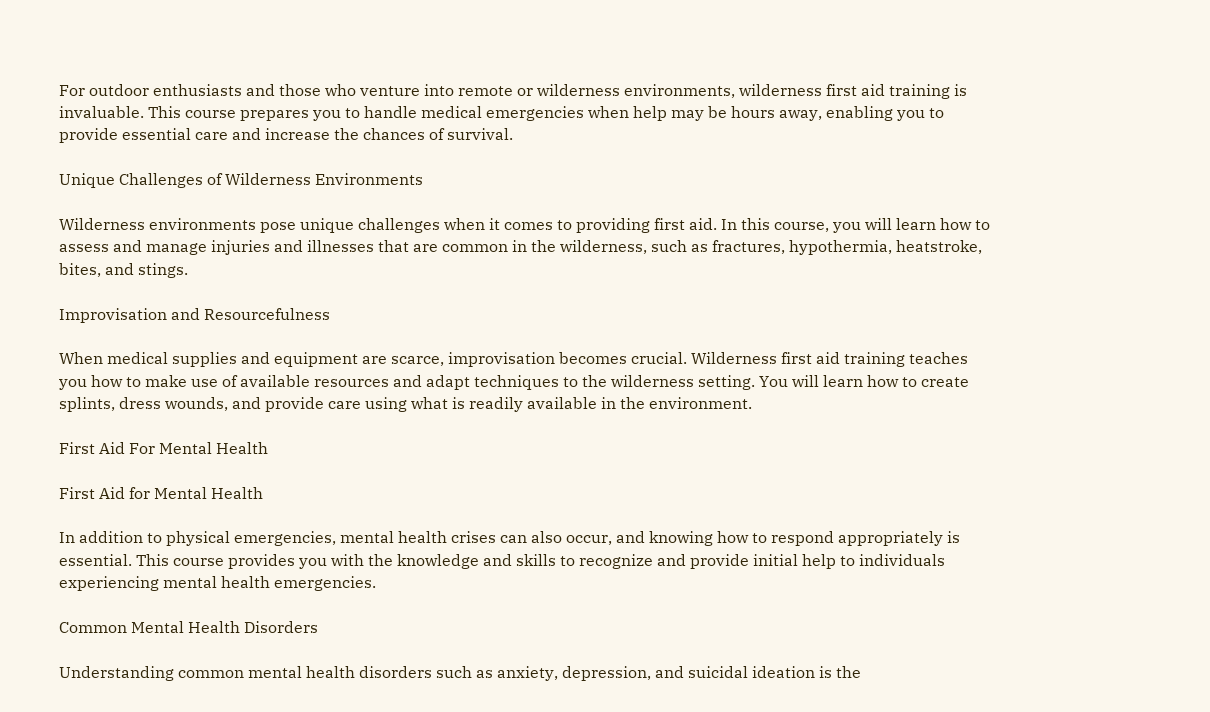For outdoor enthusiasts and those who venture into remote or wilderness environments, wilderness first aid training is invaluable. This course prepares you to handle medical emergencies when help may be hours away, enabling you to provide essential care and increase the chances of survival.

Unique Challenges of Wilderness Environments

Wilderness environments pose unique challenges when it comes to providing first aid. In this course, you will learn how to assess and manage injuries and illnesses that are common in the wilderness, such as fractures, hypothermia, heatstroke, bites, and stings.

Improvisation and Resourcefulness

When medical supplies and equipment are scarce, improvisation becomes crucial. Wilderness first aid training teaches you how to make use of available resources and adapt techniques to the wilderness setting. You will learn how to create splints, dress wounds, and provide care using what is readily available in the environment.

First Aid For Mental Health

First Aid for Mental Health

In addition to physical emergencies, mental health crises can also occur, and knowing how to respond appropriately is essential. This course provides you with the knowledge and skills to recognize and provide initial help to individuals experiencing mental health emergencies.

Common Mental Health Disorders

Understanding common mental health disorders such as anxiety, depression, and suicidal ideation is the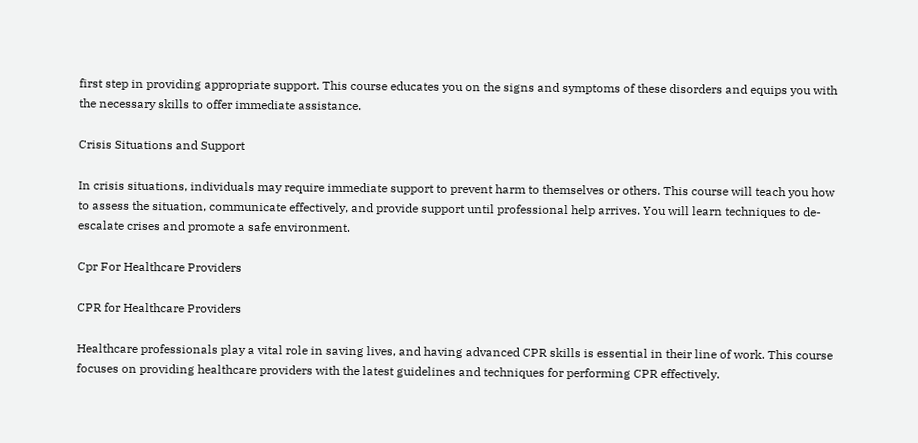first step in providing appropriate support. This course educates you on the signs and symptoms of these disorders and equips you with the necessary skills to offer immediate assistance.

Crisis Situations and Support

In crisis situations, individuals may require immediate support to prevent harm to themselves or others. This course will teach you how to assess the situation, communicate effectively, and provide support until professional help arrives. You will learn techniques to de-escalate crises and promote a safe environment.

Cpr For Healthcare Providers

CPR for Healthcare Providers

Healthcare professionals play a vital role in saving lives, and having advanced CPR skills is essential in their line of work. This course focuses on providing healthcare providers with the latest guidelines and techniques for performing CPR effectively.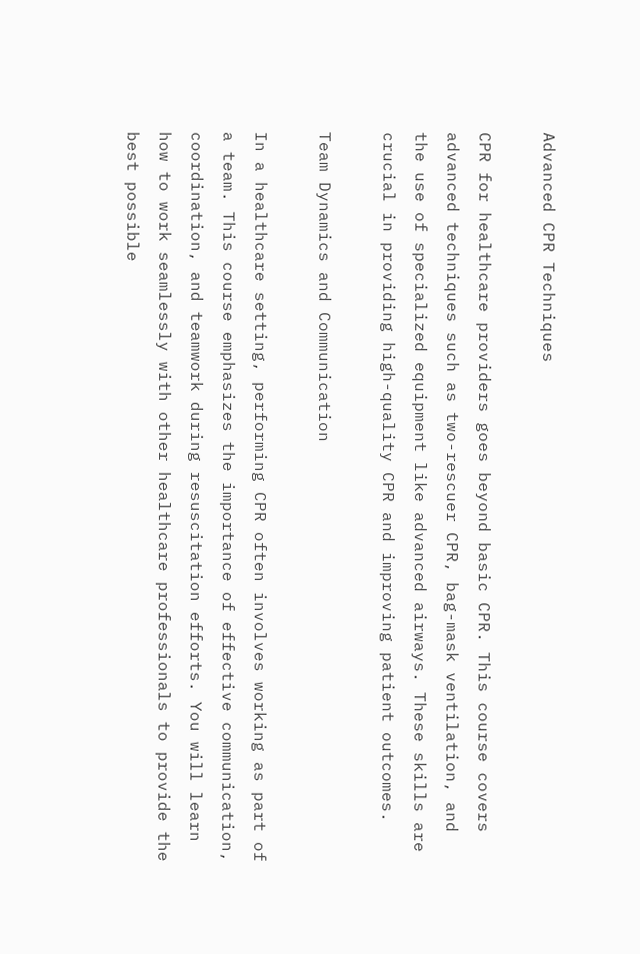Advanced CPR Techniques

CPR for healthcare providers goes beyond basic CPR. This course covers advanced techniques such as two-rescuer CPR, bag-mask ventilation, and the use of specialized equipment like advanced airways. These skills are crucial in providing high-quality CPR and improving patient outcomes.

Team Dynamics and Communication

In a healthcare setting, performing CPR often involves working as part of a team. This course emphasizes the importance of effective communication, coordination, and teamwork during resuscitation efforts. You will learn how to work seamlessly with other healthcare professionals to provide the best possible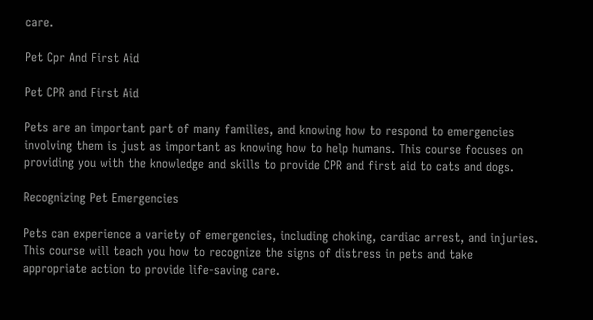care.

Pet Cpr And First Aid

Pet CPR and First Aid

Pets are an important part of many families, and knowing how to respond to emergencies involving them is just as important as knowing how to help humans. This course focuses on providing you with the knowledge and skills to provide CPR and first aid to cats and dogs.

Recognizing Pet Emergencies

Pets can experience a variety of emergencies, including choking, cardiac arrest, and injuries. This course will teach you how to recognize the signs of distress in pets and take appropriate action to provide life-saving care.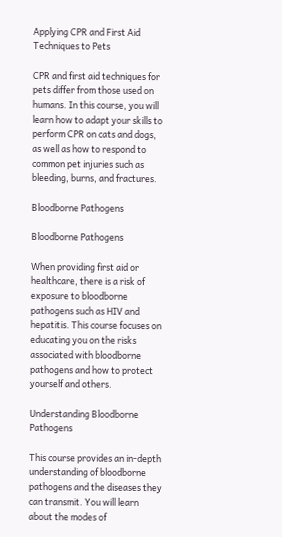Applying CPR and First Aid Techniques to Pets

CPR and first aid techniques for pets differ from those used on humans. In this course, you will learn how to adapt your skills to perform CPR on cats and dogs, as well as how to respond to common pet injuries such as bleeding, burns, and fractures.

Bloodborne Pathogens

Bloodborne Pathogens

When providing first aid or healthcare, there is a risk of exposure to bloodborne pathogens such as HIV and hepatitis. This course focuses on educating you on the risks associated with bloodborne pathogens and how to protect yourself and others.

Understanding Bloodborne Pathogens

This course provides an in-depth understanding of bloodborne pathogens and the diseases they can transmit. You will learn about the modes of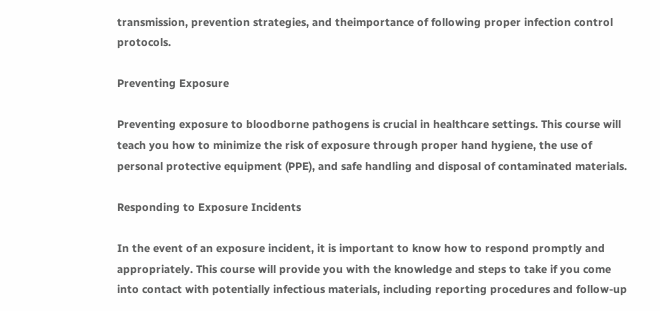transmission, prevention strategies, and theimportance of following proper infection control protocols.

Preventing Exposure

Preventing exposure to bloodborne pathogens is crucial in healthcare settings. This course will teach you how to minimize the risk of exposure through proper hand hygiene, the use of personal protective equipment (PPE), and safe handling and disposal of contaminated materials.

Responding to Exposure Incidents

In the event of an exposure incident, it is important to know how to respond promptly and appropriately. This course will provide you with the knowledge and steps to take if you come into contact with potentially infectious materials, including reporting procedures and follow-up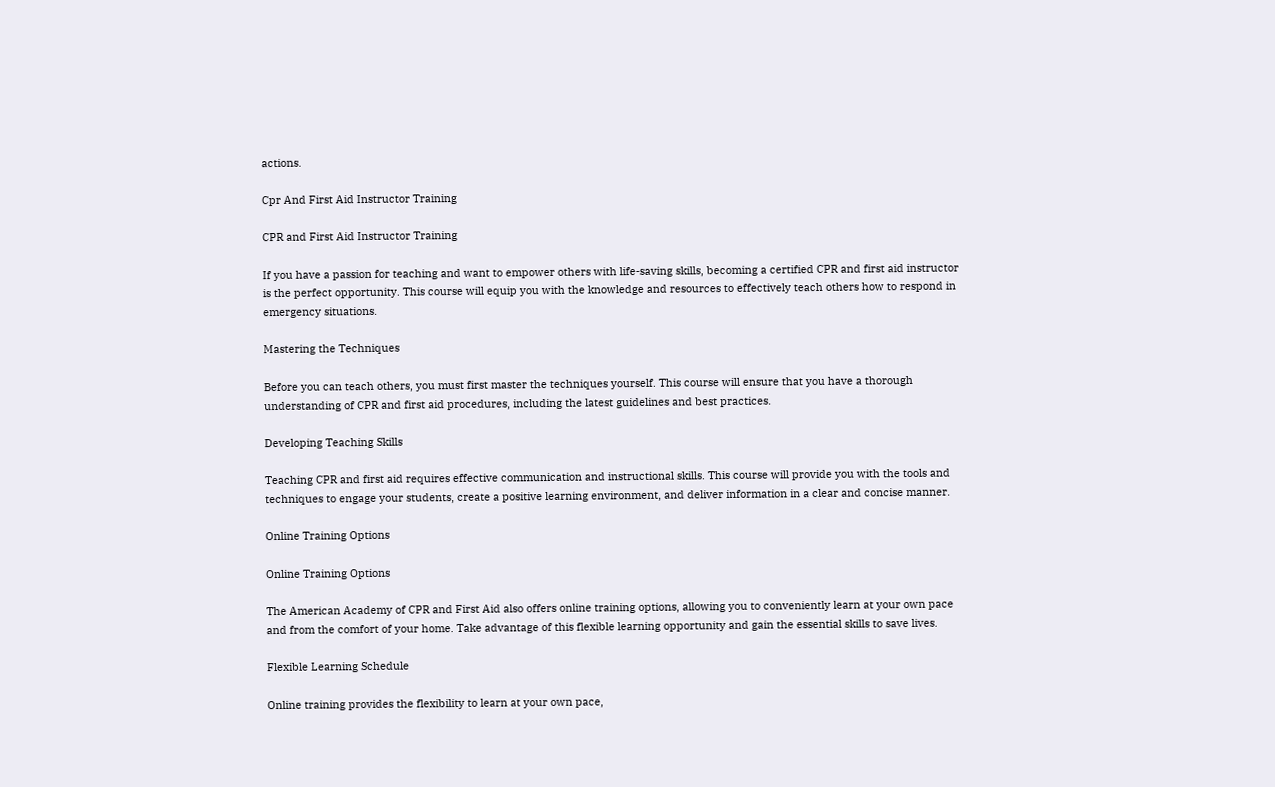actions.

Cpr And First Aid Instructor Training

CPR and First Aid Instructor Training

If you have a passion for teaching and want to empower others with life-saving skills, becoming a certified CPR and first aid instructor is the perfect opportunity. This course will equip you with the knowledge and resources to effectively teach others how to respond in emergency situations.

Mastering the Techniques

Before you can teach others, you must first master the techniques yourself. This course will ensure that you have a thorough understanding of CPR and first aid procedures, including the latest guidelines and best practices.

Developing Teaching Skills

Teaching CPR and first aid requires effective communication and instructional skills. This course will provide you with the tools and techniques to engage your students, create a positive learning environment, and deliver information in a clear and concise manner.

Online Training Options

Online Training Options

The American Academy of CPR and First Aid also offers online training options, allowing you to conveniently learn at your own pace and from the comfort of your home. Take advantage of this flexible learning opportunity and gain the essential skills to save lives.

Flexible Learning Schedule

Online training provides the flexibility to learn at your own pace,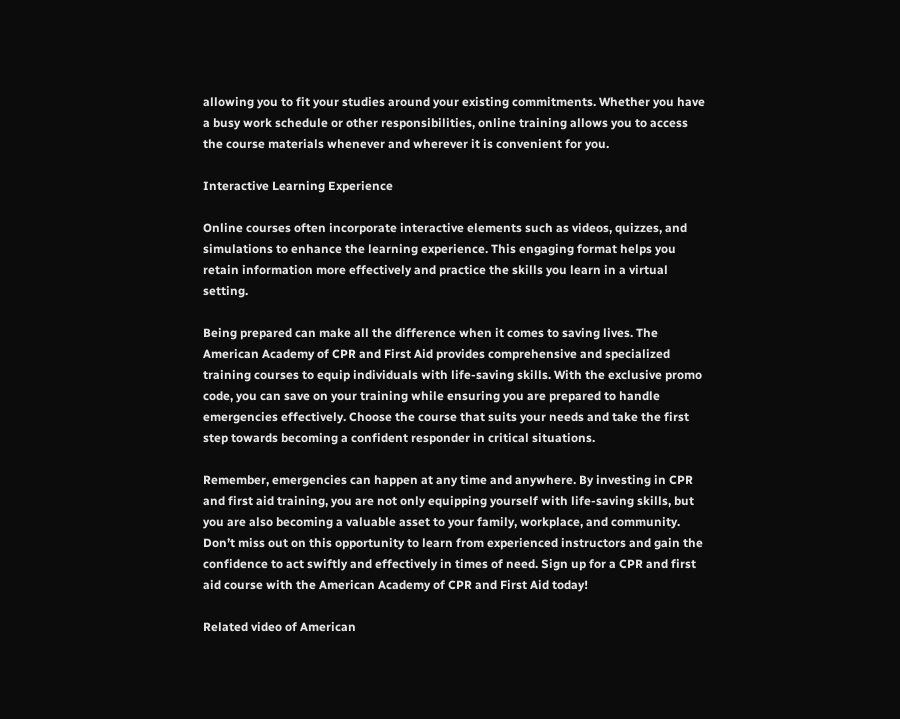allowing you to fit your studies around your existing commitments. Whether you have a busy work schedule or other responsibilities, online training allows you to access the course materials whenever and wherever it is convenient for you.

Interactive Learning Experience

Online courses often incorporate interactive elements such as videos, quizzes, and simulations to enhance the learning experience. This engaging format helps you retain information more effectively and practice the skills you learn in a virtual setting.

Being prepared can make all the difference when it comes to saving lives. The American Academy of CPR and First Aid provides comprehensive and specialized training courses to equip individuals with life-saving skills. With the exclusive promo code, you can save on your training while ensuring you are prepared to handle emergencies effectively. Choose the course that suits your needs and take the first step towards becoming a confident responder in critical situations.

Remember, emergencies can happen at any time and anywhere. By investing in CPR and first aid training, you are not only equipping yourself with life-saving skills, but you are also becoming a valuable asset to your family, workplace, and community. Don’t miss out on this opportunity to learn from experienced instructors and gain the confidence to act swiftly and effectively in times of need. Sign up for a CPR and first aid course with the American Academy of CPR and First Aid today!

Related video of American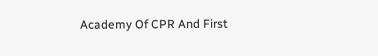Academy Of CPR And First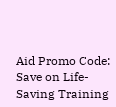Aid Promo Code: Save on Life-Saving Training